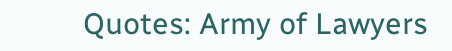Quotes: Army of Lawyers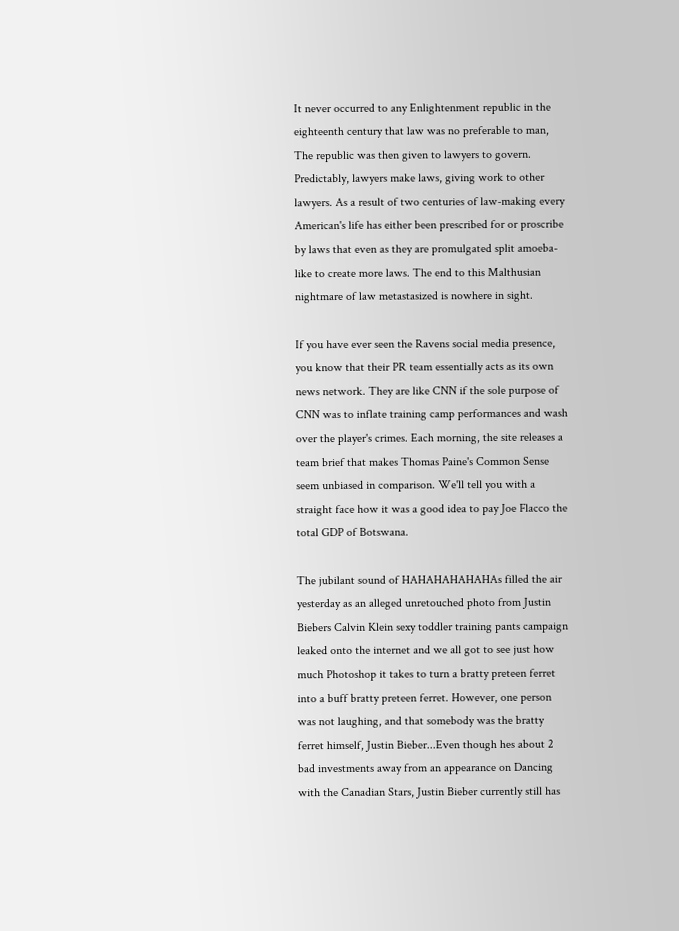It never occurred to any Enlightenment republic in the eighteenth century that law was no preferable to man, The republic was then given to lawyers to govern. Predictably, lawyers make laws, giving work to other lawyers. As a result of two centuries of law-making every American's life has either been prescribed for or proscribe by laws that even as they are promulgated split amoeba-like to create more laws. The end to this Malthusian nightmare of law metastasized is nowhere in sight.

If you have ever seen the Ravens social media presence, you know that their PR team essentially acts as its own news network. They are like CNN if the sole purpose of CNN was to inflate training camp performances and wash over the player's crimes. Each morning, the site releases a team brief that makes Thomas Paine's Common Sense seem unbiased in comparison. We'll tell you with a straight face how it was a good idea to pay Joe Flacco the total GDP of Botswana.

The jubilant sound of HAHAHAHAHAHAs filled the air yesterday as an alleged unretouched photo from Justin Biebers Calvin Klein sexy toddler training pants campaign leaked onto the internet and we all got to see just how much Photoshop it takes to turn a bratty preteen ferret into a buff bratty preteen ferret. However, one person was not laughing, and that somebody was the bratty ferret himself, Justin Bieber...Even though hes about 2 bad investments away from an appearance on Dancing with the Canadian Stars, Justin Bieber currently still has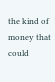the kind of money that could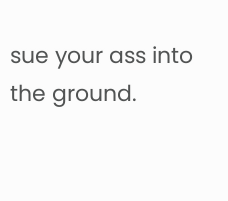sue your ass into the ground.